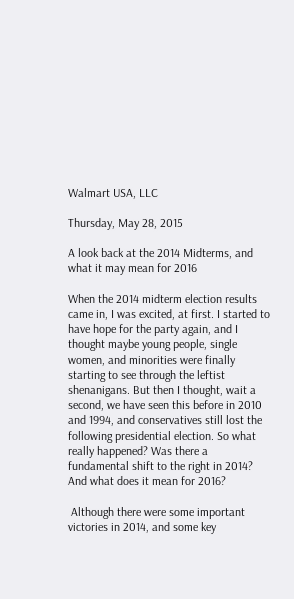Walmart USA, LLC

Thursday, May 28, 2015

A look back at the 2014 Midterms, and what it may mean for 2016

When the 2014 midterm election results came in, I was excited, at first. I started to have hope for the party again, and I thought maybe young people, single women, and minorities were finally starting to see through the leftist shenanigans. But then I thought, wait a second, we have seen this before in 2010 and 1994, and conservatives still lost the following presidential election. So what really happened? Was there a fundamental shift to the right in 2014? And what does it mean for 2016?

 Although there were some important victories in 2014, and some key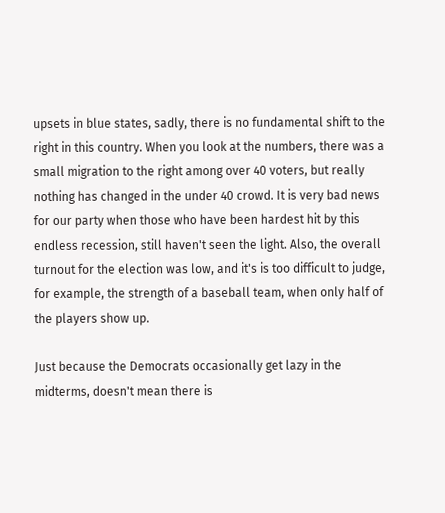upsets in blue states, sadly, there is no fundamental shift to the right in this country. When you look at the numbers, there was a small migration to the right among over 40 voters, but really nothing has changed in the under 40 crowd. It is very bad news for our party when those who have been hardest hit by this endless recession, still haven't seen the light. Also, the overall turnout for the election was low, and it's is too difficult to judge, for example, the strength of a baseball team, when only half of the players show up.

Just because the Democrats occasionally get lazy in the midterms, doesn't mean there is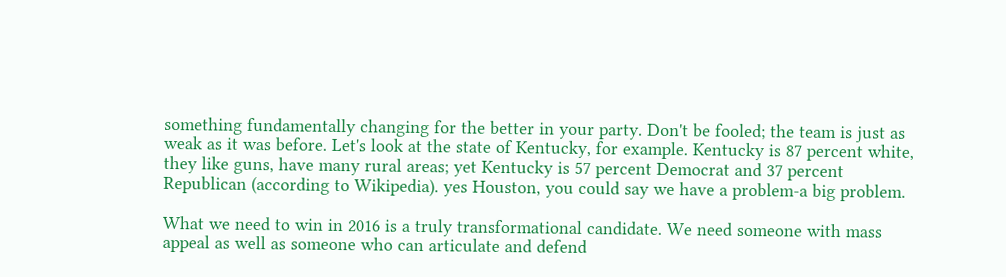something fundamentally changing for the better in your party. Don't be fooled; the team is just as weak as it was before. Let's look at the state of Kentucky, for example. Kentucky is 87 percent white, they like guns, have many rural areas; yet Kentucky is 57 percent Democrat and 37 percent Republican (according to Wikipedia). yes Houston, you could say we have a problem-a big problem.

What we need to win in 2016 is a truly transformational candidate. We need someone with mass appeal as well as someone who can articulate and defend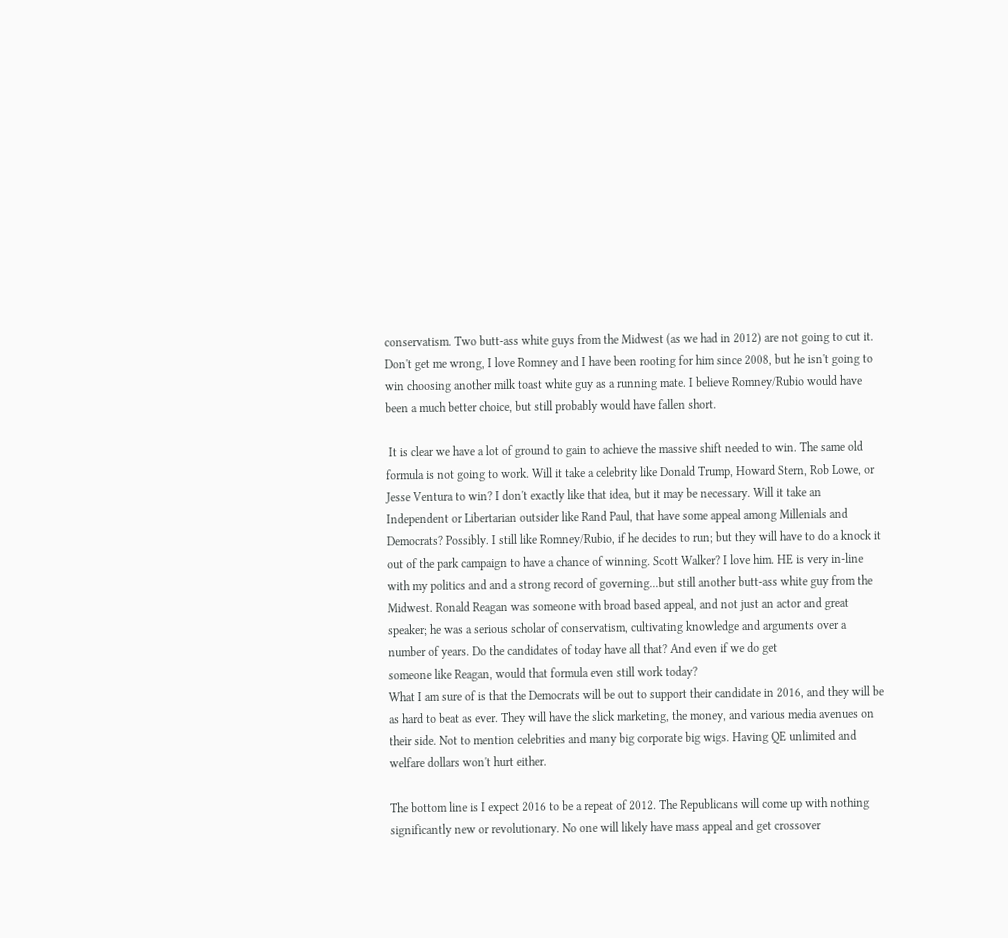conservatism. Two butt-ass white guys from the Midwest (as we had in 2012) are not going to cut it. Don't get me wrong, I love Romney and I have been rooting for him since 2008, but he isn't going to win choosing another milk toast white guy as a running mate. I believe Romney/Rubio would have been a much better choice, but still probably would have fallen short.

 It is clear we have a lot of ground to gain to achieve the massive shift needed to win. The same old formula is not going to work. Will it take a celebrity like Donald Trump, Howard Stern, Rob Lowe, or Jesse Ventura to win? I don't exactly like that idea, but it may be necessary. Will it take an Independent or Libertarian outsider like Rand Paul, that have some appeal among Millenials and Democrats? Possibly. I still like Romney/Rubio, if he decides to run; but they will have to do a knock it out of the park campaign to have a chance of winning. Scott Walker? I love him. HE is very in-line with my politics and and a strong record of governing...but still another butt-ass white guy from the Midwest. Ronald Reagan was someone with broad based appeal, and not just an actor and great speaker; he was a serious scholar of conservatism, cultivating knowledge and arguments over a number of years. Do the candidates of today have all that? And even if we do get
someone like Reagan, would that formula even still work today?
What I am sure of is that the Democrats will be out to support their candidate in 2016, and they will be as hard to beat as ever. They will have the slick marketing, the money, and various media avenues on their side. Not to mention celebrities and many big corporate big wigs. Having QE unlimited and welfare dollars won't hurt either.

The bottom line is I expect 2016 to be a repeat of 2012. The Republicans will come up with nothing significantly new or revolutionary. No one will likely have mass appeal and get crossover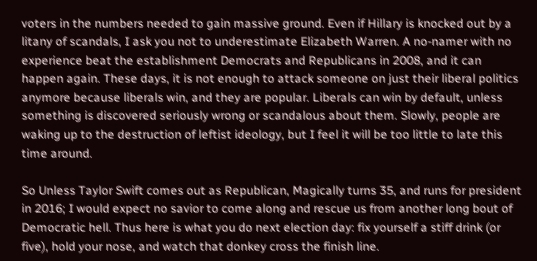voters in the numbers needed to gain massive ground. Even if Hillary is knocked out by a litany of scandals, I ask you not to underestimate Elizabeth Warren. A no-namer with no experience beat the establishment Democrats and Republicans in 2008, and it can happen again. These days, it is not enough to attack someone on just their liberal politics anymore because liberals win, and they are popular. Liberals can win by default, unless something is discovered seriously wrong or scandalous about them. Slowly, people are waking up to the destruction of leftist ideology, but I feel it will be too little to late this time around.

So Unless Taylor Swift comes out as Republican, Magically turns 35, and runs for president in 2016; I would expect no savior to come along and rescue us from another long bout of Democratic hell. Thus here is what you do next election day: fix yourself a stiff drink (or five), hold your nose, and watch that donkey cross the finish line.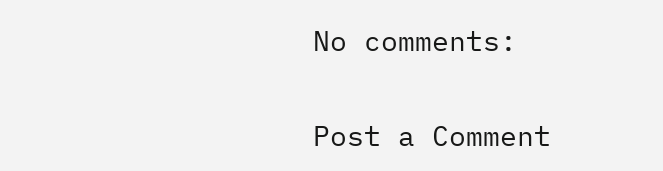No comments:

Post a Comment